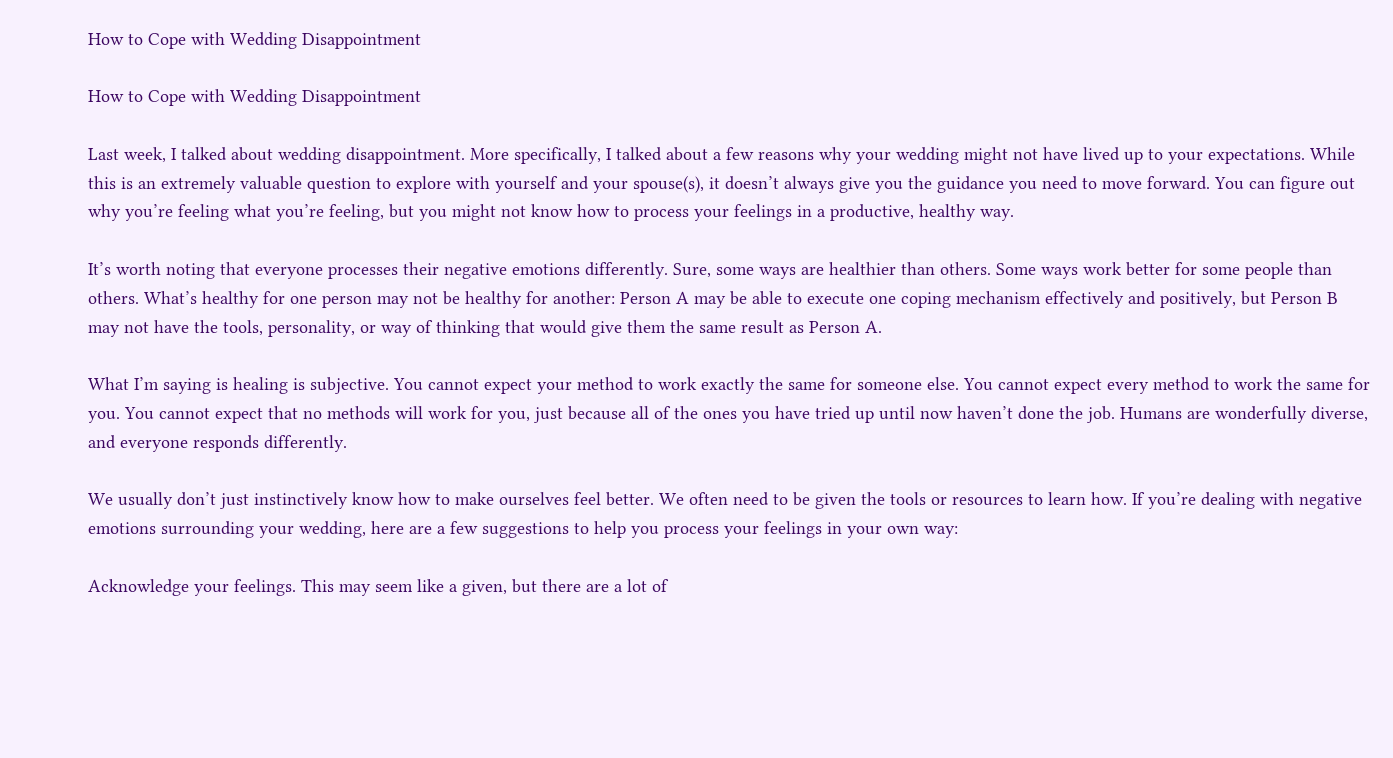How to Cope with Wedding Disappointment

How to Cope with Wedding Disappointment

Last week, I talked about wedding disappointment. More specifically, I talked about a few reasons why your wedding might not have lived up to your expectations. While this is an extremely valuable question to explore with yourself and your spouse(s), it doesn’t always give you the guidance you need to move forward. You can figure out why you’re feeling what you’re feeling, but you might not know how to process your feelings in a productive, healthy way.

It’s worth noting that everyone processes their negative emotions differently. Sure, some ways are healthier than others. Some ways work better for some people than others. What’s healthy for one person may not be healthy for another: Person A may be able to execute one coping mechanism effectively and positively, but Person B may not have the tools, personality, or way of thinking that would give them the same result as Person A.

What I’m saying is healing is subjective. You cannot expect your method to work exactly the same for someone else. You cannot expect every method to work the same for you. You cannot expect that no methods will work for you, just because all of the ones you have tried up until now haven’t done the job. Humans are wonderfully diverse, and everyone responds differently.

We usually don’t just instinctively know how to make ourselves feel better. We often need to be given the tools or resources to learn how. If you’re dealing with negative emotions surrounding your wedding, here are a few suggestions to help you process your feelings in your own way:

Acknowledge your feelings. This may seem like a given, but there are a lot of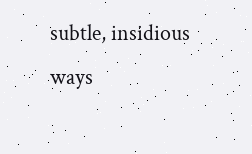subtle, insidious ways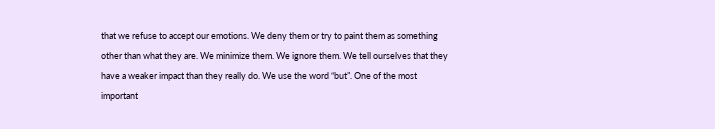that we refuse to accept our emotions. We deny them or try to paint them as something other than what they are. We minimize them. We ignore them. We tell ourselves that they have a weaker impact than they really do. We use the word “but”. One of the most important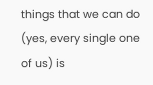things that we can do (yes, every single one of us) is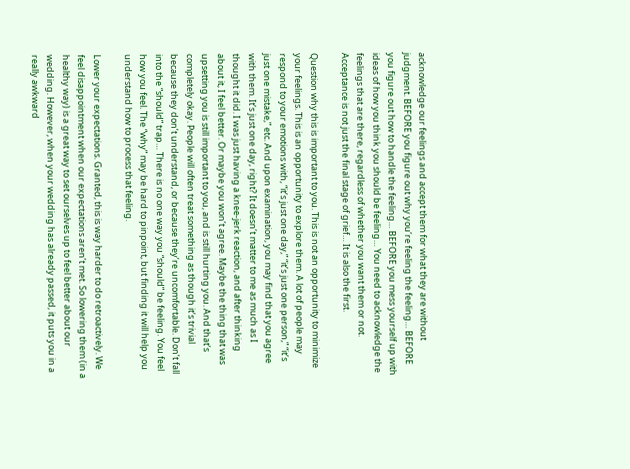acknowledge our feelings and accept them for what they are without judgment. BEFORE you figure out why you’re feeling the feeling… BEFORE you figure out how to handle the feeling… BEFORE you mess yourself up with ideas of how you think you should be feeling… You need to acknowledge the feelings that are there, regardless of whether you want them or not. Acceptance is not just the final stage of grief… It is also the first.

Question why this is important to you. This is not an opportunity to minimize your feelings. This is an opportunity to explore them. A lot of people may respond to your emotions with, “it’s just one day,” “it’s just one person,” “it’s just one mistake,” etc. And upon examination, you may find that you agree with them. It’s just one day, right? It doesn’t matter to me as much as I thought it did. I was just having a knee-jerk reaction, and after thinking about it, I feel better. Or maybe you won’t agree. Maybe the thing that was upsetting you is still important to you, and is still hurting you. And that’s completely okay. People will often treat something as though it’s trivial because they don’t understand, or because they’re uncomfortable. Don’t fall into the “should” trap… There is no one way you “should” be feeling. You feel how you feel. The “why” may be hard to pinpoint, but finding it will help you understand how to process that feeling.

Lower your expectations. Granted, this is way harder to do retroactively. We feel disappointment when our expectations aren’t met. So lowering them (in a healthy way) is a great way to set ourselves up to feel better about our wedding. However, when your wedding has already passed, it puts you in a really awkward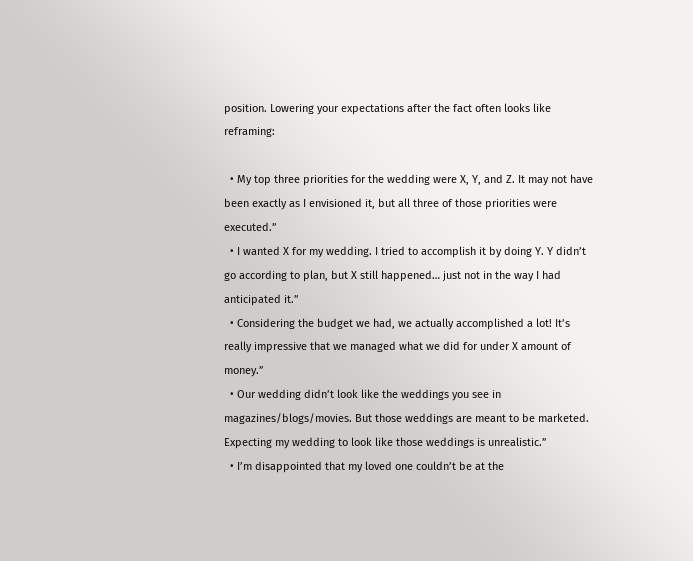position. Lowering your expectations after the fact often looks like reframing:

  • My top three priorities for the wedding were X, Y, and Z. It may not have been exactly as I envisioned it, but all three of those priorities were executed.”
  • I wanted X for my wedding. I tried to accomplish it by doing Y. Y didn’t go according to plan, but X still happened… just not in the way I had anticipated it.”
  • Considering the budget we had, we actually accomplished a lot! It’s really impressive that we managed what we did for under X amount of money.”
  • Our wedding didn’t look like the weddings you see in magazines/blogs/movies. But those weddings are meant to be marketed. Expecting my wedding to look like those weddings is unrealistic.”
  • I’m disappointed that my loved one couldn’t be at the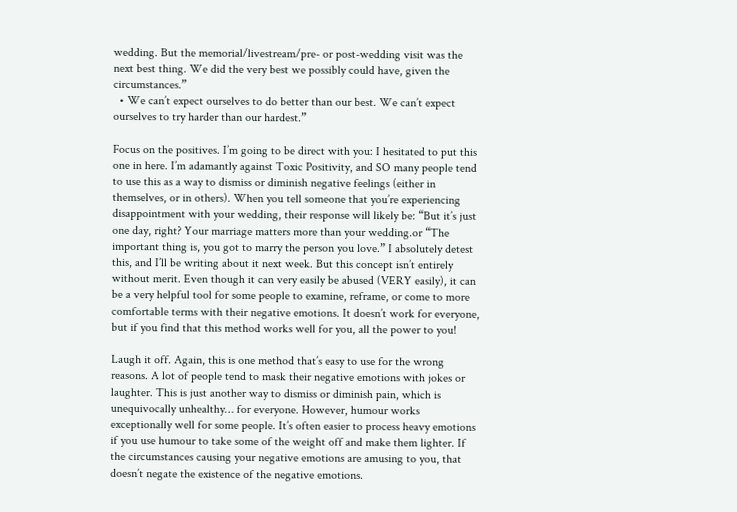wedding. But the memorial/livestream/pre- or post-wedding visit was the next best thing. We did the very best we possibly could have, given the circumstances.”
  • We can’t expect ourselves to do better than our best. We can’t expect ourselves to try harder than our hardest.”

Focus on the positives. I’m going to be direct with you: I hesitated to put this one in here. I’m adamantly against Toxic Positivity, and SO many people tend to use this as a way to dismiss or diminish negative feelings (either in themselves, or in others). When you tell someone that you’re experiencing disappointment with your wedding, their response will likely be: “But it’s just one day, right? Your marriage matters more than your wedding.or “The important thing is, you got to marry the person you love.” I absolutely detest this, and I’ll be writing about it next week. But this concept isn’t entirely without merit. Even though it can very easily be abused (VERY easily), it can be a very helpful tool for some people to examine, reframe, or come to more comfortable terms with their negative emotions. It doesn’t work for everyone, but if you find that this method works well for you, all the power to you!

Laugh it off. Again, this is one method that’s easy to use for the wrong reasons. A lot of people tend to mask their negative emotions with jokes or laughter. This is just another way to dismiss or diminish pain, which is unequivocally unhealthy… for everyone. However, humour works exceptionally well for some people. It’s often easier to process heavy emotions if you use humour to take some of the weight off and make them lighter. If the circumstances causing your negative emotions are amusing to you, that doesn’t negate the existence of the negative emotions.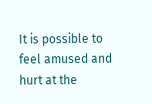It is possible to feel amused and hurt at the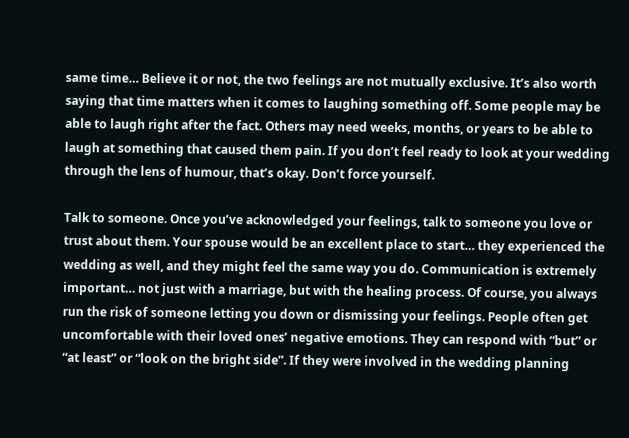same time… Believe it or not, the two feelings are not mutually exclusive. It’s also worth saying that time matters when it comes to laughing something off. Some people may be able to laugh right after the fact. Others may need weeks, months, or years to be able to laugh at something that caused them pain. If you don’t feel ready to look at your wedding through the lens of humour, that’s okay. Don’t force yourself.

Talk to someone. Once you’ve acknowledged your feelings, talk to someone you love or trust about them. Your spouse would be an excellent place to start… they experienced the wedding as well, and they might feel the same way you do. Communication is extremely important… not just with a marriage, but with the healing process. Of course, you always run the risk of someone letting you down or dismissing your feelings. People often get uncomfortable with their loved ones’ negative emotions. They can respond with “but” or “at least” or “look on the bright side”. If they were involved in the wedding planning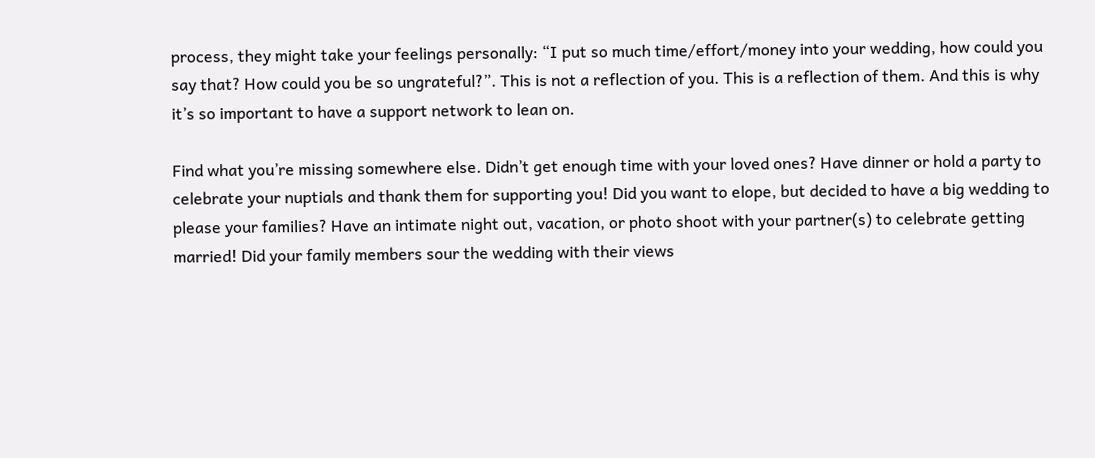process, they might take your feelings personally: “I put so much time/effort/money into your wedding, how could you say that? How could you be so ungrateful?”. This is not a reflection of you. This is a reflection of them. And this is why it’s so important to have a support network to lean on.

Find what you’re missing somewhere else. Didn’t get enough time with your loved ones? Have dinner or hold a party to celebrate your nuptials and thank them for supporting you! Did you want to elope, but decided to have a big wedding to please your families? Have an intimate night out, vacation, or photo shoot with your partner(s) to celebrate getting married! Did your family members sour the wedding with their views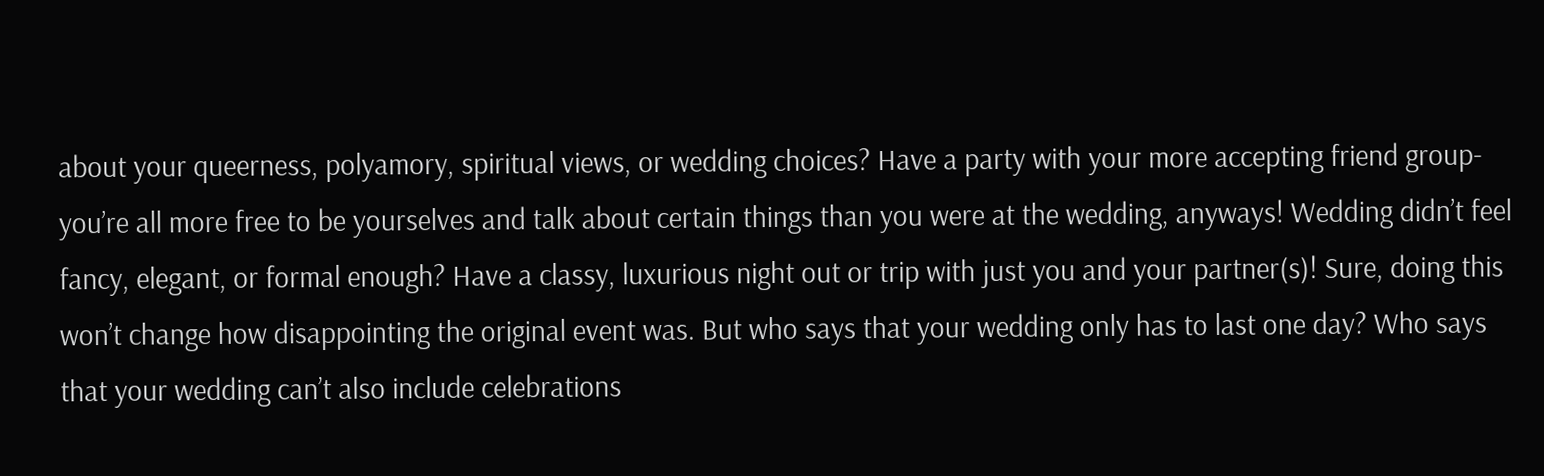about your queerness, polyamory, spiritual views, or wedding choices? Have a party with your more accepting friend group- you’re all more free to be yourselves and talk about certain things than you were at the wedding, anyways! Wedding didn’t feel fancy, elegant, or formal enough? Have a classy, luxurious night out or trip with just you and your partner(s)! Sure, doing this won’t change how disappointing the original event was. But who says that your wedding only has to last one day? Who says that your wedding can’t also include celebrations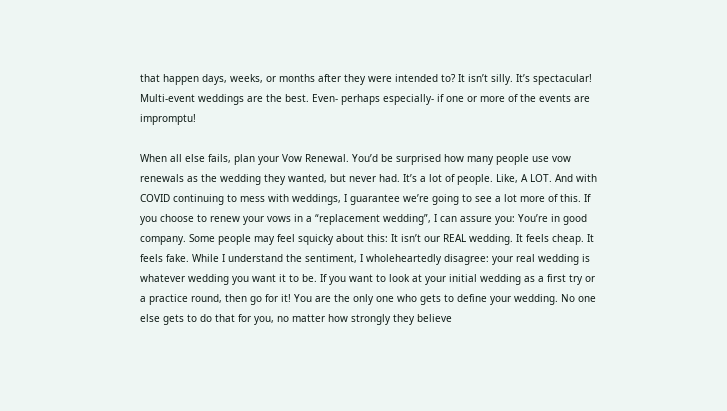that happen days, weeks, or months after they were intended to? It isn’t silly. It’s spectacular! Multi-event weddings are the best. Even- perhaps especially- if one or more of the events are impromptu!

When all else fails, plan your Vow Renewal. You’d be surprised how many people use vow renewals as the wedding they wanted, but never had. It’s a lot of people. Like, A LOT. And with COVID continuing to mess with weddings, I guarantee we’re going to see a lot more of this. If you choose to renew your vows in a “replacement wedding”, I can assure you: You’re in good company. Some people may feel squicky about this: It isn’t our REAL wedding. It feels cheap. It feels fake. While I understand the sentiment, I wholeheartedly disagree: your real wedding is whatever wedding you want it to be. If you want to look at your initial wedding as a first try or a practice round, then go for it! You are the only one who gets to define your wedding. No one else gets to do that for you, no matter how strongly they believe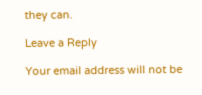they can.

Leave a Reply

Your email address will not be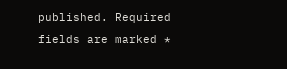published. Required fields are marked *